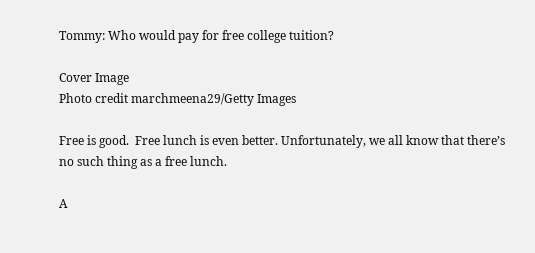Tommy: Who would pay for free college tuition?

Cover Image
Photo credit marchmeena29/Getty Images

Free is good.  Free lunch is even better. Unfortunately, we all know that there’s no such thing as a free lunch.

A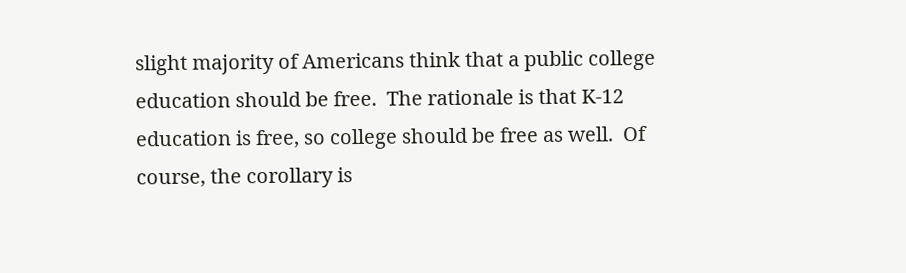slight majority of Americans think that a public college education should be free.  The rationale is that K-12 education is free, so college should be free as well.  Of course, the corollary is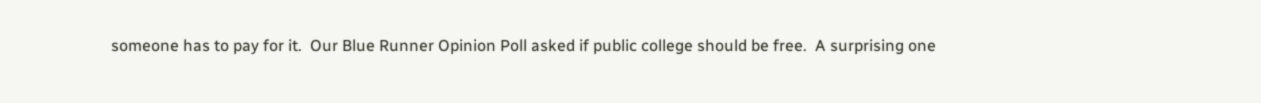someone has to pay for it.  Our Blue Runner Opinion Poll asked if public college should be free.  A surprising one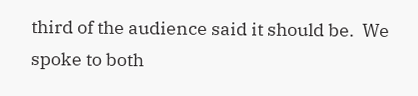third of the audience said it should be.  We spoke to both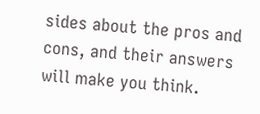sides about the pros and cons, and their answers will make you think.